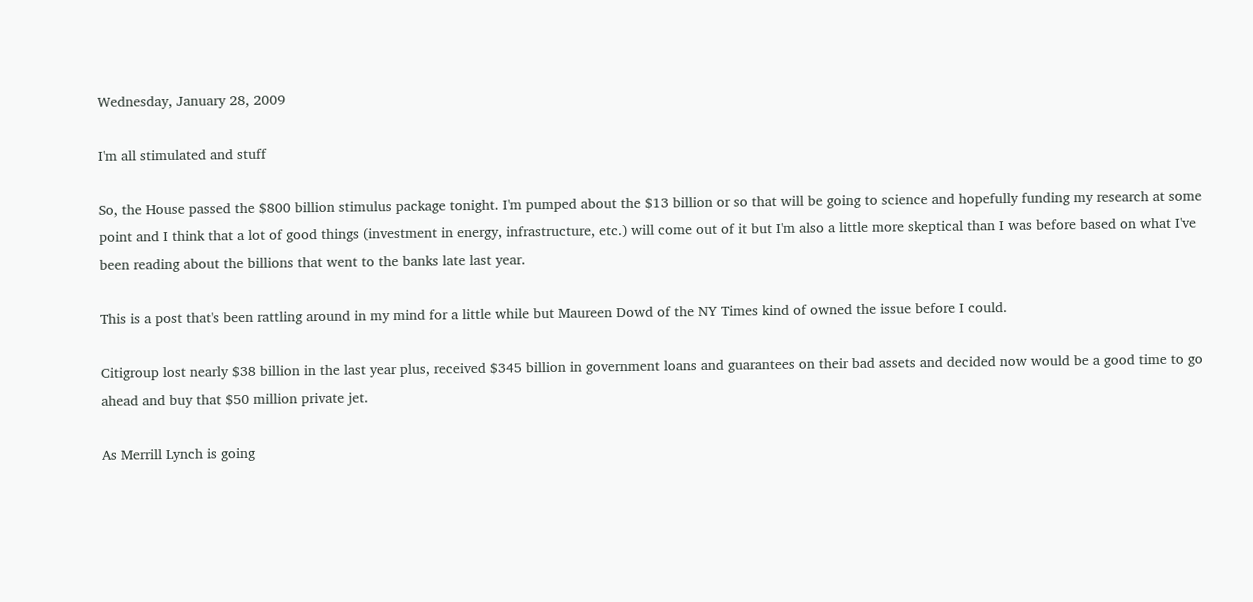Wednesday, January 28, 2009

I'm all stimulated and stuff

So, the House passed the $800 billion stimulus package tonight. I'm pumped about the $13 billion or so that will be going to science and hopefully funding my research at some point and I think that a lot of good things (investment in energy, infrastructure, etc.) will come out of it but I'm also a little more skeptical than I was before based on what I've been reading about the billions that went to the banks late last year.

This is a post that's been rattling around in my mind for a little while but Maureen Dowd of the NY Times kind of owned the issue before I could.

Citigroup lost nearly $38 billion in the last year plus, received $345 billion in government loans and guarantees on their bad assets and decided now would be a good time to go ahead and buy that $50 million private jet.

As Merrill Lynch is going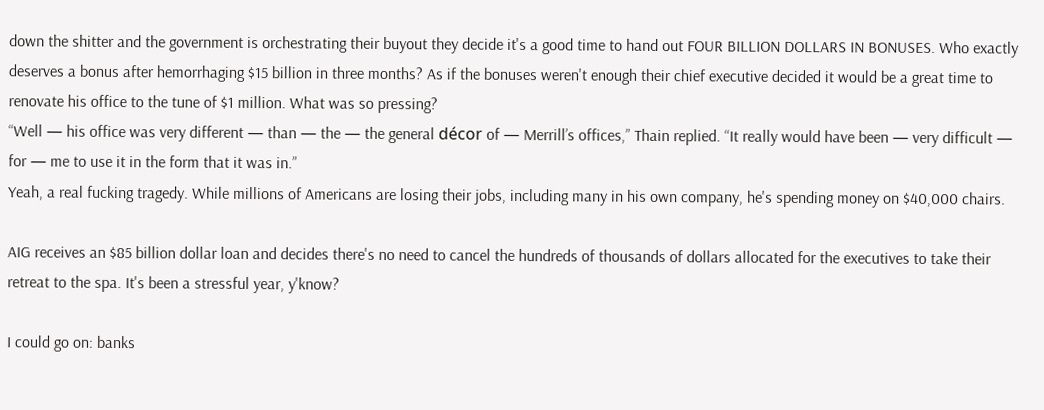down the shitter and the government is orchestrating their buyout they decide it's a good time to hand out FOUR BILLION DOLLARS IN BONUSES. Who exactly deserves a bonus after hemorrhaging $15 billion in three months? As if the bonuses weren't enough their chief executive decided it would be a great time to renovate his office to the tune of $1 million. What was so pressing?
“Well — his office was very different — than — the — the general décor of — Merrill’s offices,” Thain replied. “It really would have been — very difficult — for — me to use it in the form that it was in.”
Yeah, a real fucking tragedy. While millions of Americans are losing their jobs, including many in his own company, he's spending money on $40,000 chairs.

AIG receives an $85 billion dollar loan and decides there's no need to cancel the hundreds of thousands of dollars allocated for the executives to take their retreat to the spa. It's been a stressful year, y'know?

I could go on: banks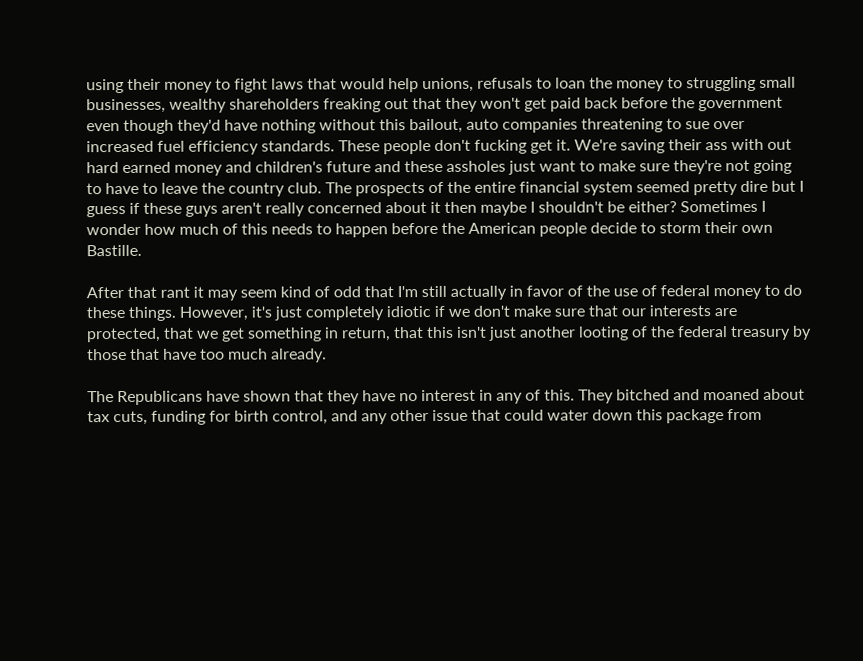using their money to fight laws that would help unions, refusals to loan the money to struggling small businesses, wealthy shareholders freaking out that they won't get paid back before the government even though they'd have nothing without this bailout, auto companies threatening to sue over increased fuel efficiency standards. These people don't fucking get it. We're saving their ass with out hard earned money and children's future and these assholes just want to make sure they're not going to have to leave the country club. The prospects of the entire financial system seemed pretty dire but I guess if these guys aren't really concerned about it then maybe I shouldn't be either? Sometimes I wonder how much of this needs to happen before the American people decide to storm their own Bastille.

After that rant it may seem kind of odd that I'm still actually in favor of the use of federal money to do these things. However, it's just completely idiotic if we don't make sure that our interests are protected, that we get something in return, that this isn't just another looting of the federal treasury by those that have too much already.

The Republicans have shown that they have no interest in any of this. They bitched and moaned about tax cuts, funding for birth control, and any other issue that could water down this package from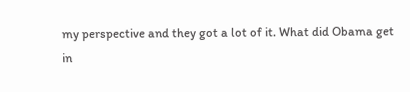my perspective and they got a lot of it. What did Obama get in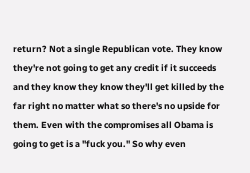return? Not a single Republican vote. They know they're not going to get any credit if it succeeds and they know they know they'll get killed by the far right no matter what so there's no upside for them. Even with the compromises all Obama is going to get is a "fuck you." So why even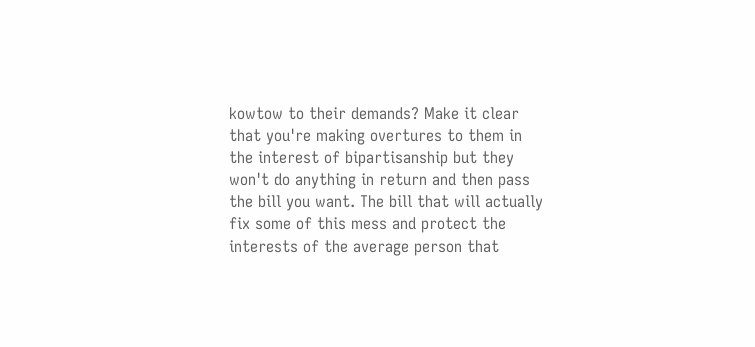kowtow to their demands? Make it clear that you're making overtures to them in the interest of bipartisanship but they won't do anything in return and then pass the bill you want. The bill that will actually fix some of this mess and protect the interests of the average person that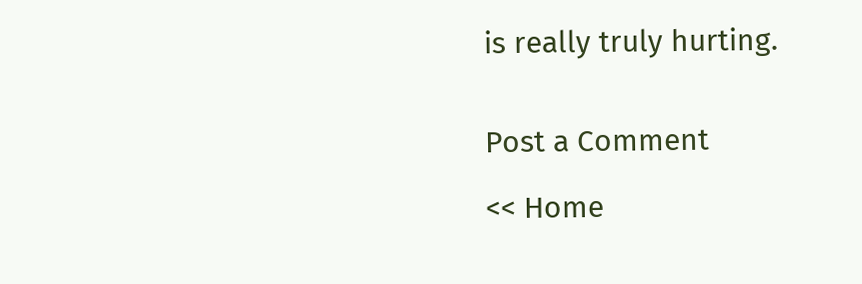is really truly hurting.


Post a Comment

<< Home